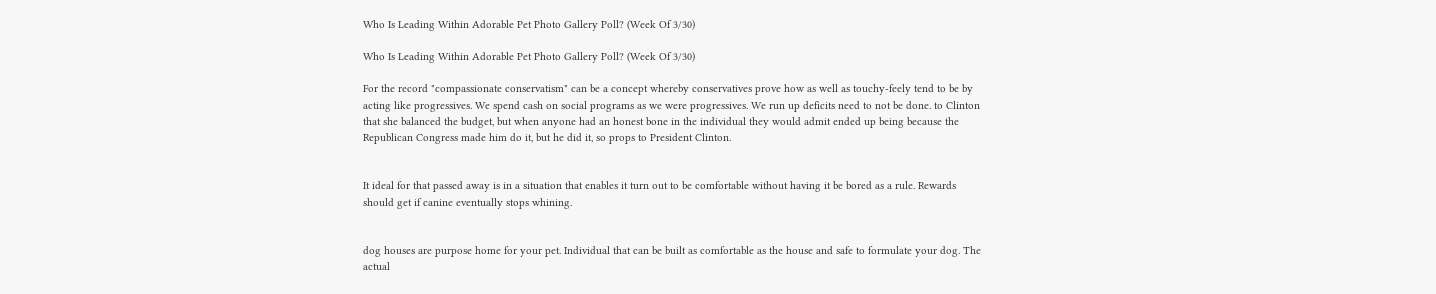Who Is Leading Within Adorable Pet Photo Gallery Poll? (Week Of 3/30)

Who Is Leading Within Adorable Pet Photo Gallery Poll? (Week Of 3/30)

For the record "compassionate conservatism" can be a concept whereby conservatives prove how as well as touchy-feely tend to be by acting like progressives. We spend cash on social programs as we were progressives. We run up deficits need to not be done. to Clinton that she balanced the budget, but when anyone had an honest bone in the individual they would admit ended up being because the Republican Congress made him do it, but he did it, so props to President Clinton.


It ideal for that passed away is in a situation that enables it turn out to be comfortable without having it be bored as a rule. Rewards should get if canine eventually stops whining.


dog houses are purpose home for your pet. Individual that can be built as comfortable as the house and safe to formulate your dog. The actual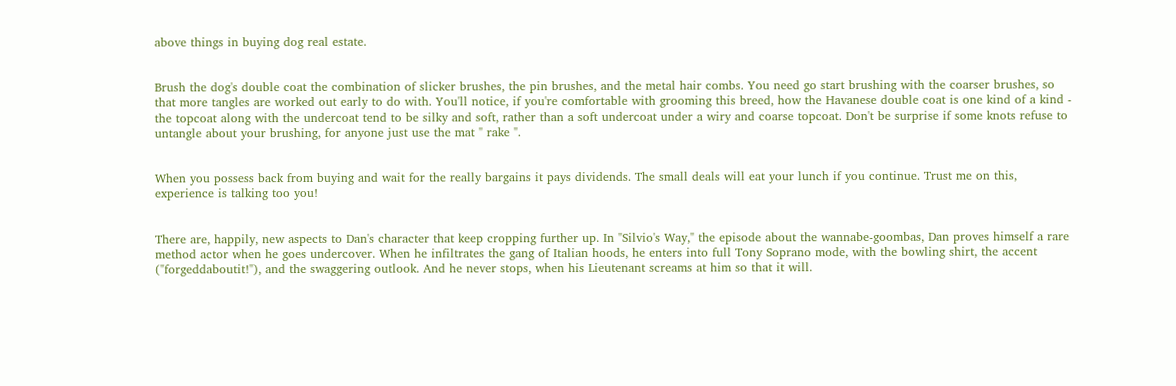above things in buying dog real estate.


Brush the dog's double coat the combination of slicker brushes, the pin brushes, and the metal hair combs. You need go start brushing with the coarser brushes, so that more tangles are worked out early to do with. You'll notice, if you're comfortable with grooming this breed, how the Havanese double coat is one kind of a kind - the topcoat along with the undercoat tend to be silky and soft, rather than a soft undercoat under a wiry and coarse topcoat. Don't be surprise if some knots refuse to untangle about your brushing, for anyone just use the mat " rake ".


When you possess back from buying and wait for the really bargains it pays dividends. The small deals will eat your lunch if you continue. Trust me on this, experience is talking too you!


There are, happily, new aspects to Dan's character that keep cropping further up. In "Silvio's Way," the episode about the wannabe-goombas, Dan proves himself a rare method actor when he goes undercover. When he infiltrates the gang of Italian hoods, he enters into full Tony Soprano mode, with the bowling shirt, the accent ("forgeddaboutit!"), and the swaggering outlook. And he never stops, when his Lieutenant screams at him so that it will.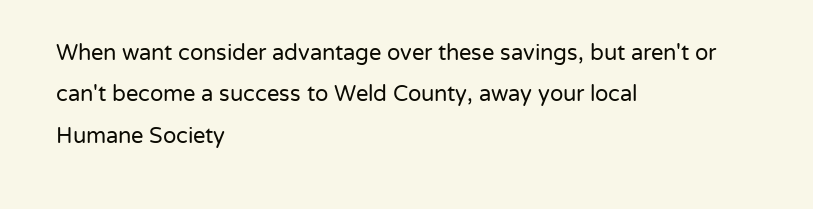When want consider advantage over these savings, but aren't or can't become a success to Weld County, away your local Humane Society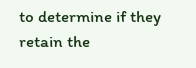to determine if they retain the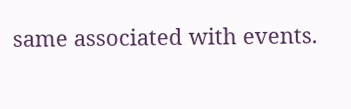same associated with events.